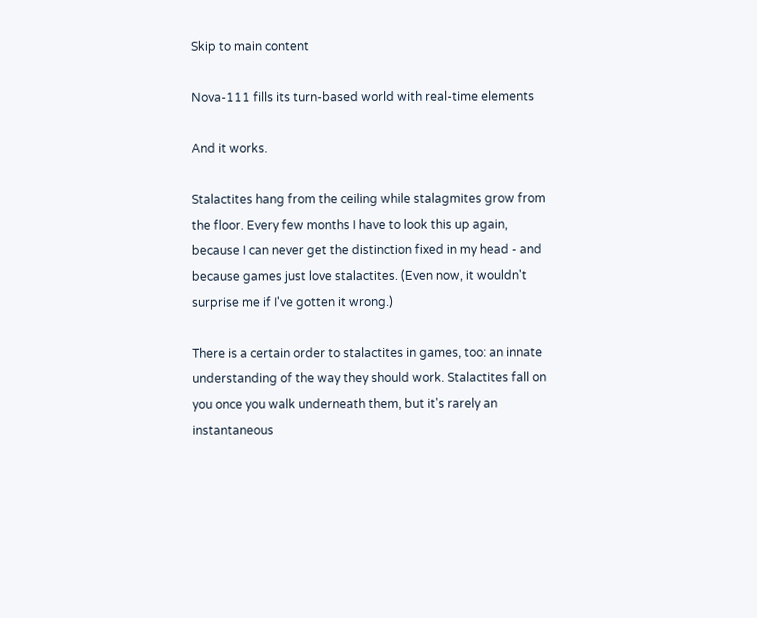Skip to main content

Nova-111 fills its turn-based world with real-time elements

And it works.

Stalactites hang from the ceiling while stalagmites grow from the floor. Every few months I have to look this up again, because I can never get the distinction fixed in my head - and because games just love stalactites. (Even now, it wouldn't surprise me if I've gotten it wrong.)

There is a certain order to stalactites in games, too: an innate understanding of the way they should work. Stalactites fall on you once you walk underneath them, but it's rarely an instantaneous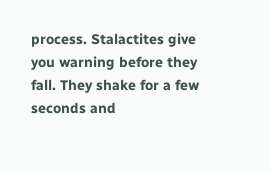process. Stalactites give you warning before they fall. They shake for a few seconds and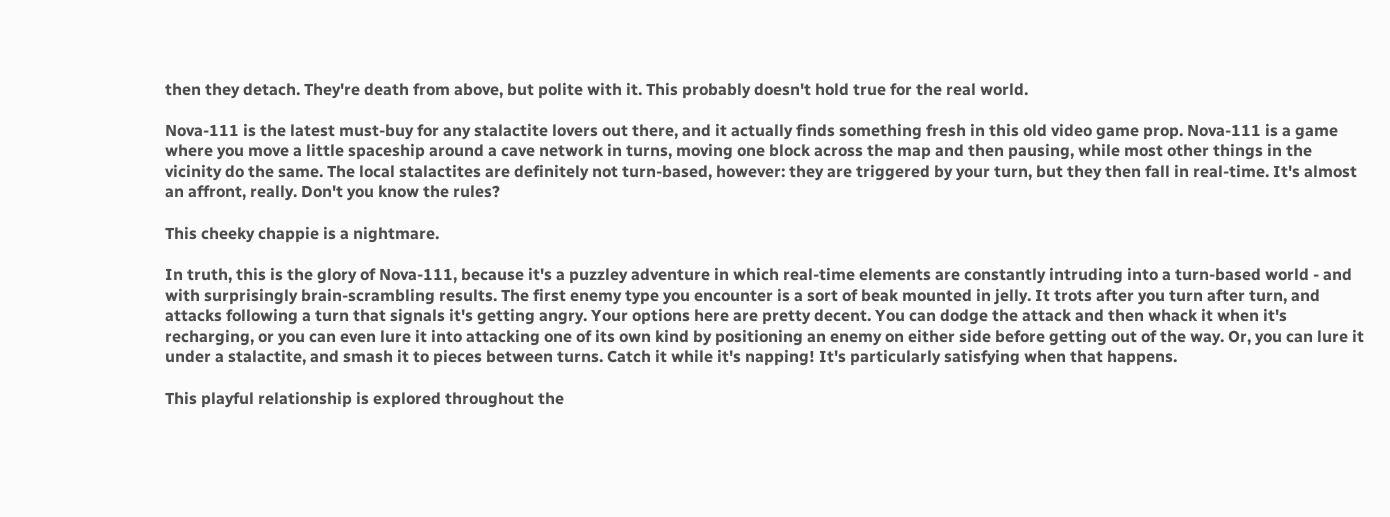then they detach. They're death from above, but polite with it. This probably doesn't hold true for the real world.

Nova-111 is the latest must-buy for any stalactite lovers out there, and it actually finds something fresh in this old video game prop. Nova-111 is a game where you move a little spaceship around a cave network in turns, moving one block across the map and then pausing, while most other things in the vicinity do the same. The local stalactites are definitely not turn-based, however: they are triggered by your turn, but they then fall in real-time. It's almost an affront, really. Don't you know the rules?

This cheeky chappie is a nightmare.

In truth, this is the glory of Nova-111, because it's a puzzley adventure in which real-time elements are constantly intruding into a turn-based world - and with surprisingly brain-scrambling results. The first enemy type you encounter is a sort of beak mounted in jelly. It trots after you turn after turn, and attacks following a turn that signals it's getting angry. Your options here are pretty decent. You can dodge the attack and then whack it when it's recharging, or you can even lure it into attacking one of its own kind by positioning an enemy on either side before getting out of the way. Or, you can lure it under a stalactite, and smash it to pieces between turns. Catch it while it's napping! It's particularly satisfying when that happens.

This playful relationship is explored throughout the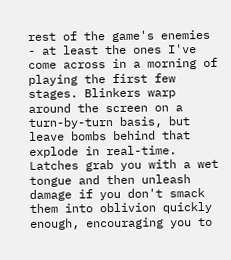rest of the game's enemies - at least the ones I've come across in a morning of playing the first few stages. Blinkers warp around the screen on a turn-by-turn basis, but leave bombs behind that explode in real-time. Latches grab you with a wet tongue and then unleash damage if you don't smack them into oblivion quickly enough, encouraging you to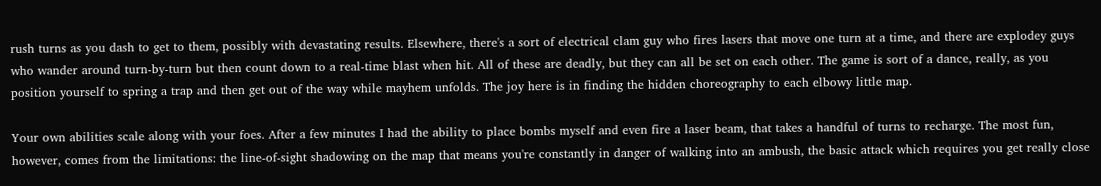rush turns as you dash to get to them, possibly with devastating results. Elsewhere, there's a sort of electrical clam guy who fires lasers that move one turn at a time, and there are explodey guys who wander around turn-by-turn but then count down to a real-time blast when hit. All of these are deadly, but they can all be set on each other. The game is sort of a dance, really, as you position yourself to spring a trap and then get out of the way while mayhem unfolds. The joy here is in finding the hidden choreography to each elbowy little map.

Your own abilities scale along with your foes. After a few minutes I had the ability to place bombs myself and even fire a laser beam, that takes a handful of turns to recharge. The most fun, however, comes from the limitations: the line-of-sight shadowing on the map that means you're constantly in danger of walking into an ambush, the basic attack which requires you get really close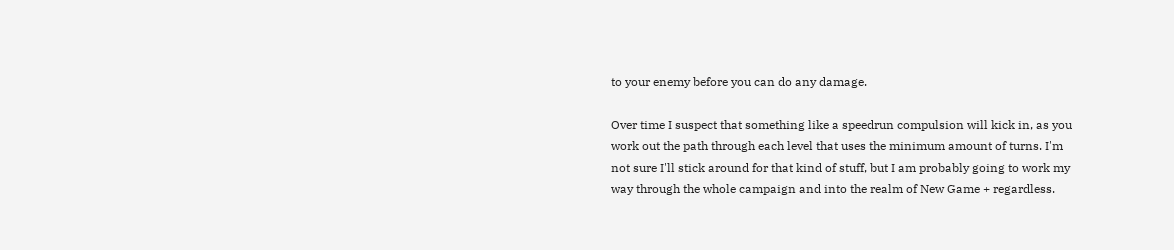to your enemy before you can do any damage.

Over time I suspect that something like a speedrun compulsion will kick in, as you work out the path through each level that uses the minimum amount of turns. I'm not sure I'll stick around for that kind of stuff, but I am probably going to work my way through the whole campaign and into the realm of New Game + regardless.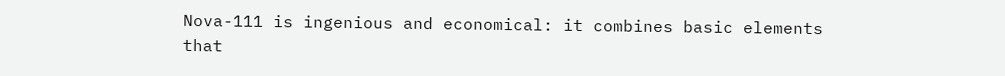Nova-111 is ingenious and economical: it combines basic elements that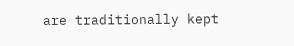are traditionally kept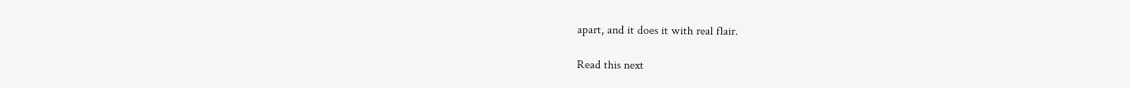apart, and it does it with real flair.

Read this next